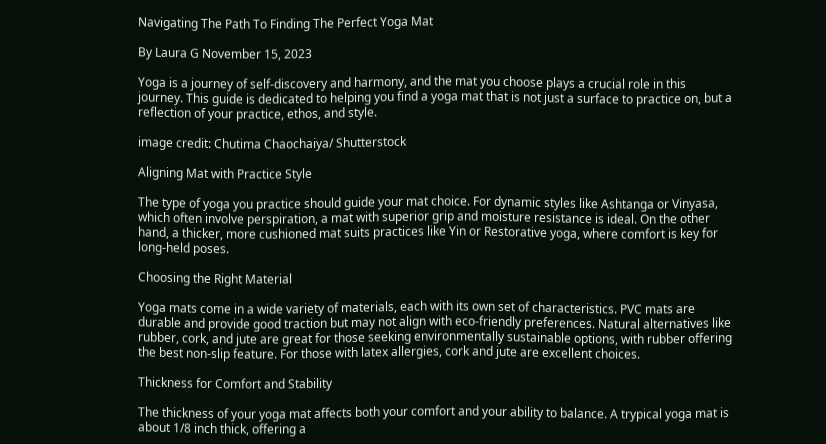Navigating The Path To Finding The Perfect Yoga Mat

By Laura G November 15, 2023

Yoga is a journey of self-discovery and harmony, and the mat you choose plays a crucial role in this journey. This guide is dedicated to helping you find a yoga mat that is not just a surface to practice on, but a reflection of your practice, ethos, and style.

image credit: Chutima Chaochaiya/ Shutterstock

Aligning Mat with Practice Style

The type of yoga you practice should guide your mat choice. For dynamic styles like Ashtanga or Vinyasa, which often involve perspiration, a mat with superior grip and moisture resistance is ideal. On the other hand, a thicker, more cushioned mat suits practices like Yin or Restorative yoga, where comfort is key for long-held poses.

Choosing the Right Material

Yoga mats come in a wide variety of materials, each with its own set of characteristics. PVC mats are durable and provide good traction but may not align with eco-friendly preferences. Natural alternatives like rubber, cork, and jute are great for those seeking environmentally sustainable options, with rubber offering the best non-slip feature. For those with latex allergies, cork and jute are excellent choices.

Thickness for Comfort and Stability

The thickness of your yoga mat affects both your comfort and your ability to balance. A trypical yoga mat is about 1/8 inch thick, offering a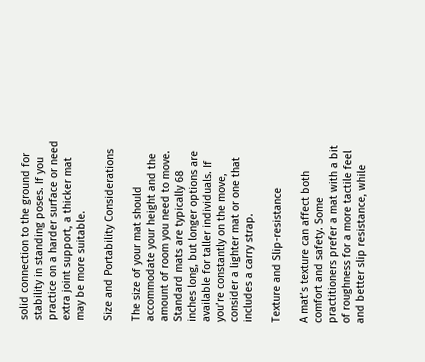solid connection to the ground for stability in standing poses. If you practice on a harder surface or need extra joint support, a thicker mat may be more suitable.

Size and Portability Considerations

The size of your mat should accommodate your height and the amount of room you need to move. Standard mats are typically 68 inches long, but longer options are available for taller individuals. If you’re constantly on the move, consider a lighter mat or one that includes a carry strap.

Texture and Slip-resistance

A mat’s texture can affect both comfort and safety. Some practitioners prefer a mat with a bit of roughness for a more tactile feel and better slip resistance, while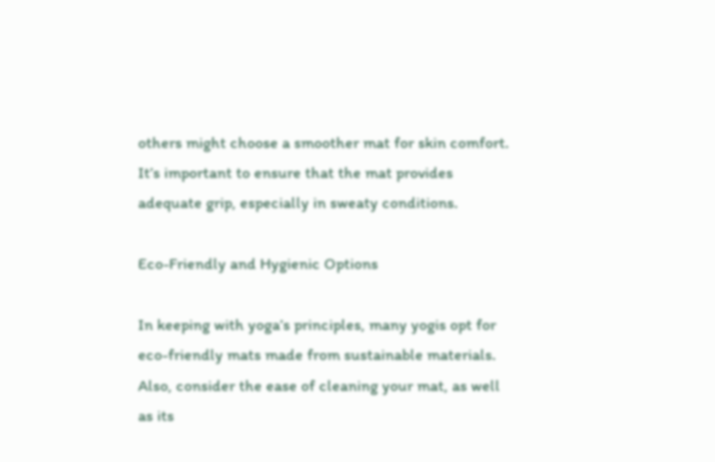others might choose a smoother mat for skin comfort. It’s important to ensure that the mat provides adequate grip, especially in sweaty conditions.

Eco-Friendly and Hygienic Options

In keeping with yoga’s principles, many yogis opt for eco-friendly mats made from sustainable materials. Also, consider the ease of cleaning your mat, as well as its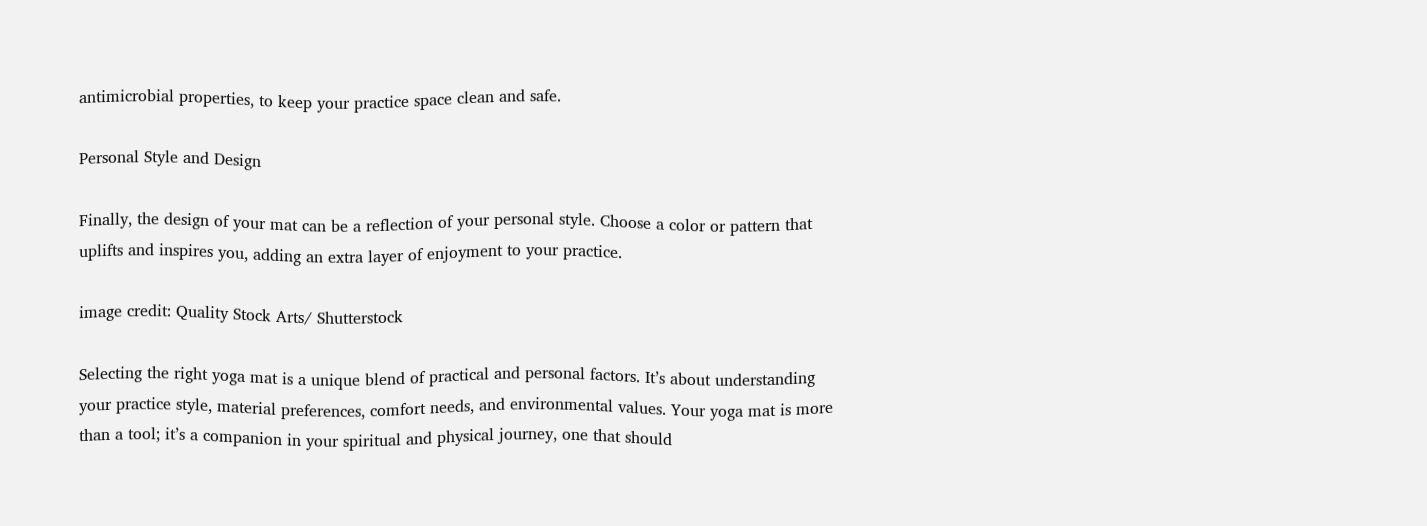antimicrobial properties, to keep your practice space clean and safe.

Personal Style and Design

Finally, the design of your mat can be a reflection of your personal style. Choose a color or pattern that uplifts and inspires you, adding an extra layer of enjoyment to your practice.

image credit: Quality Stock Arts/ Shutterstock

Selecting the right yoga mat is a unique blend of practical and personal factors. It’s about understanding your practice style, material preferences, comfort needs, and environmental values. Your yoga mat is more than a tool; it’s a companion in your spiritual and physical journey, one that should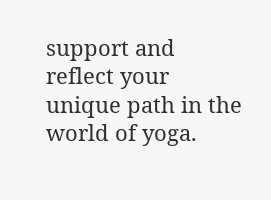support and reflect your unique path in the world of yoga.